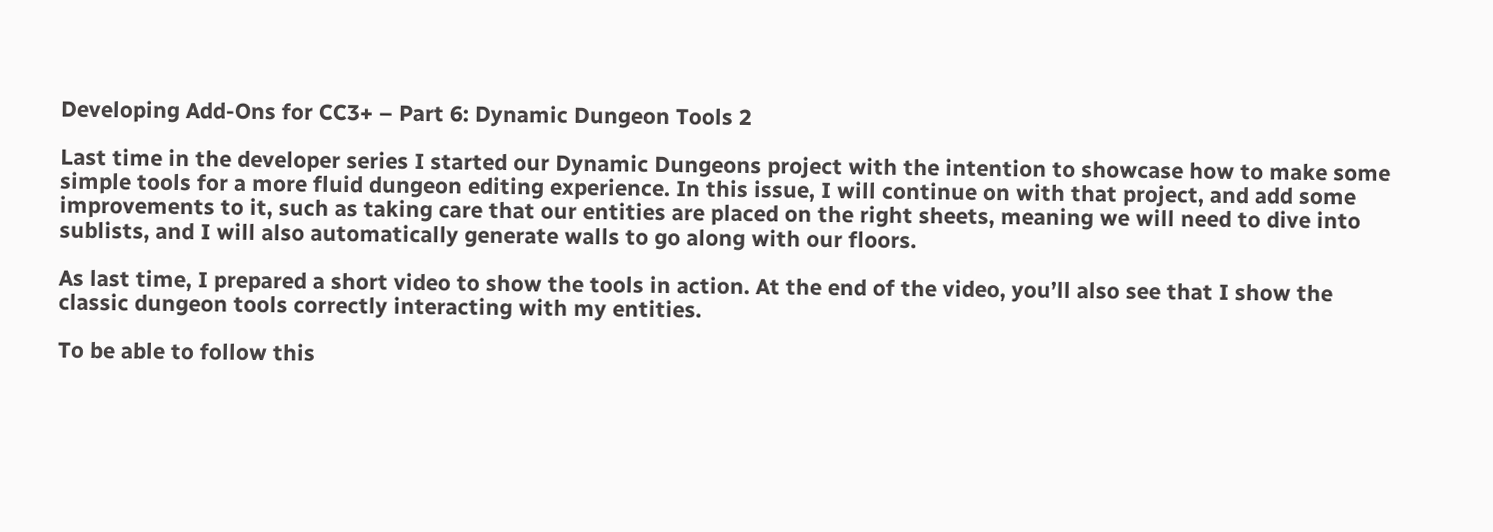Developing Add-Ons for CC3+ – Part 6: Dynamic Dungeon Tools 2

Last time in the developer series I started our Dynamic Dungeons project with the intention to showcase how to make some simple tools for a more fluid dungeon editing experience. In this issue, I will continue on with that project, and add some improvements to it, such as taking care that our entities are placed on the right sheets, meaning we will need to dive into sublists, and I will also automatically generate walls to go along with our floors.

As last time, I prepared a short video to show the tools in action. At the end of the video, you’ll also see that I show the classic dungeon tools correctly interacting with my entities.

To be able to follow this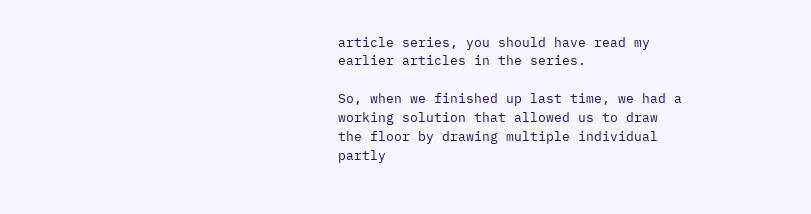article series, you should have read my earlier articles in the series.

So, when we finished up last time, we had a working solution that allowed us to draw the floor by drawing multiple individual partly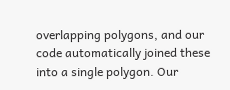overlapping polygons, and our code automatically joined these into a single polygon. Our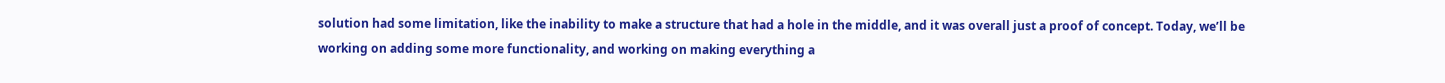solution had some limitation, like the inability to make a structure that had a hole in the middle, and it was overall just a proof of concept. Today, we’ll be working on adding some more functionality, and working on making everything a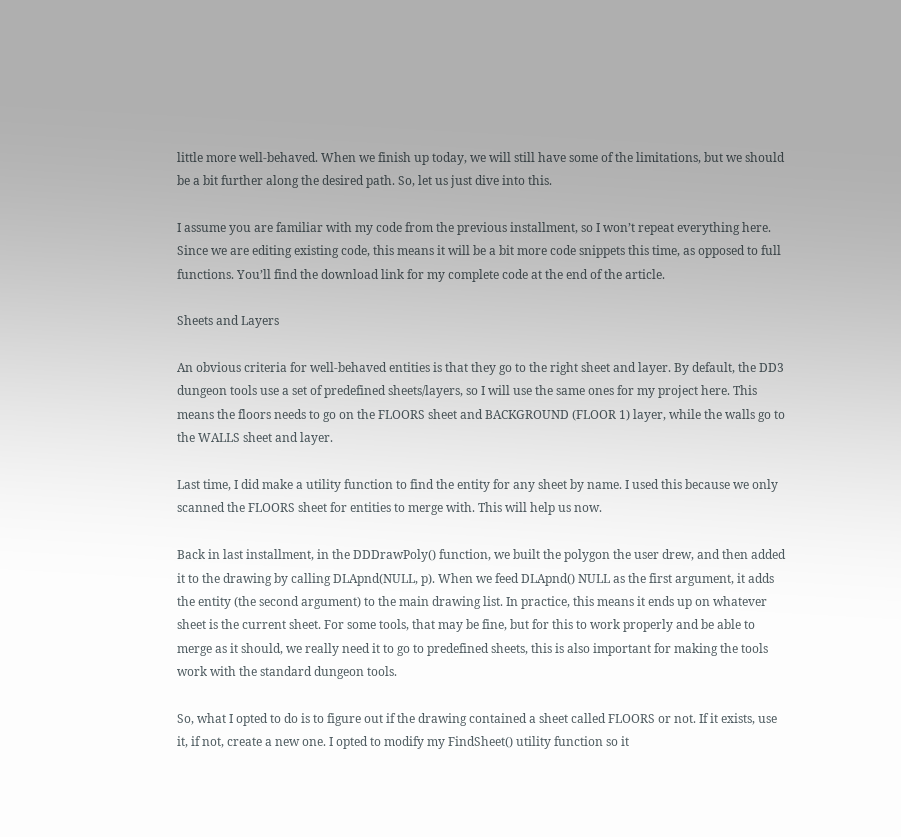little more well-behaved. When we finish up today, we will still have some of the limitations, but we should be a bit further along the desired path. So, let us just dive into this.

I assume you are familiar with my code from the previous installment, so I won’t repeat everything here. Since we are editing existing code, this means it will be a bit more code snippets this time, as opposed to full functions. You’ll find the download link for my complete code at the end of the article.

Sheets and Layers

An obvious criteria for well-behaved entities is that they go to the right sheet and layer. By default, the DD3 dungeon tools use a set of predefined sheets/layers, so I will use the same ones for my project here. This means the floors needs to go on the FLOORS sheet and BACKGROUND (FLOOR 1) layer, while the walls go to the WALLS sheet and layer.

Last time, I did make a utility function to find the entity for any sheet by name. I used this because we only scanned the FLOORS sheet for entities to merge with. This will help us now.

Back in last installment, in the DDDrawPoly() function, we built the polygon the user drew, and then added it to the drawing by calling DLApnd(NULL, p). When we feed DLApnd() NULL as the first argument, it adds the entity (the second argument) to the main drawing list. In practice, this means it ends up on whatever sheet is the current sheet. For some tools, that may be fine, but for this to work properly and be able to merge as it should, we really need it to go to predefined sheets, this is also important for making the tools work with the standard dungeon tools.

So, what I opted to do is to figure out if the drawing contained a sheet called FLOORS or not. If it exists, use it, if not, create a new one. I opted to modify my FindSheet() utility function so it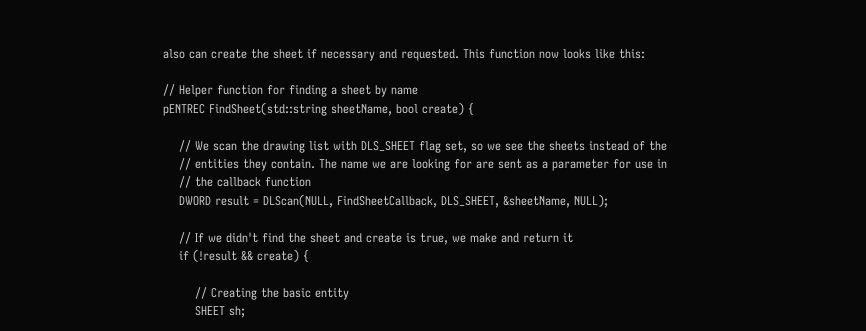also can create the sheet if necessary and requested. This function now looks like this:

// Helper function for finding a sheet by name
pENTREC FindSheet(std::string sheetName, bool create) {

    // We scan the drawing list with DLS_SHEET flag set, so we see the sheets instead of the
    // entities they contain. The name we are looking for are sent as a parameter for use in
    // the callback function
    DWORD result = DLScan(NULL, FindSheetCallback, DLS_SHEET, &sheetName, NULL);

    // If we didn't find the sheet and create is true, we make and return it
    if (!result && create) {

        // Creating the basic entity
        SHEET sh;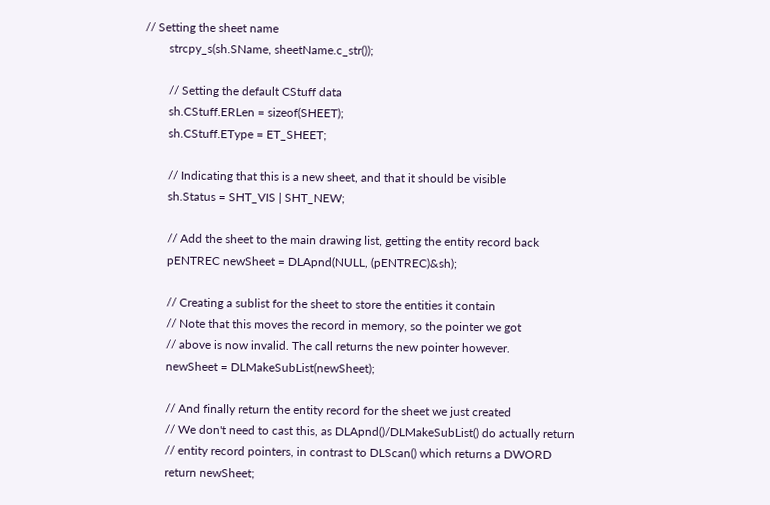// Setting the sheet name
        strcpy_s(sh.SName, sheetName.c_str());

        // Setting the default CStuff data
        sh.CStuff.ERLen = sizeof(SHEET);
        sh.CStuff.EType = ET_SHEET;

        // Indicating that this is a new sheet, and that it should be visible
        sh.Status = SHT_VIS | SHT_NEW;

        // Add the sheet to the main drawing list, getting the entity record back
        pENTREC newSheet = DLApnd(NULL, (pENTREC)&sh);

        // Creating a sublist for the sheet to store the entities it contain
        // Note that this moves the record in memory, so the pointer we got
        // above is now invalid. The call returns the new pointer however.
        newSheet = DLMakeSubList(newSheet);

        // And finally return the entity record for the sheet we just created
        // We don't need to cast this, as DLApnd()/DLMakeSubList() do actually return
        // entity record pointers, in contrast to DLScan() which returns a DWORD
        return newSheet;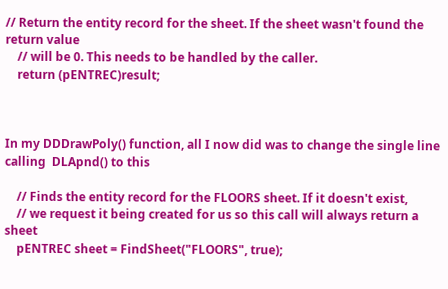// Return the entity record for the sheet. If the sheet wasn't found the return value
    // will be 0. This needs to be handled by the caller.
    return (pENTREC)result;



In my DDDrawPoly() function, all I now did was to change the single line calling  DLApnd() to this

    // Finds the entity record for the FLOORS sheet. If it doesn't exist,
    // we request it being created for us so this call will always return a sheet
    pENTREC sheet = FindSheet("FLOORS", true);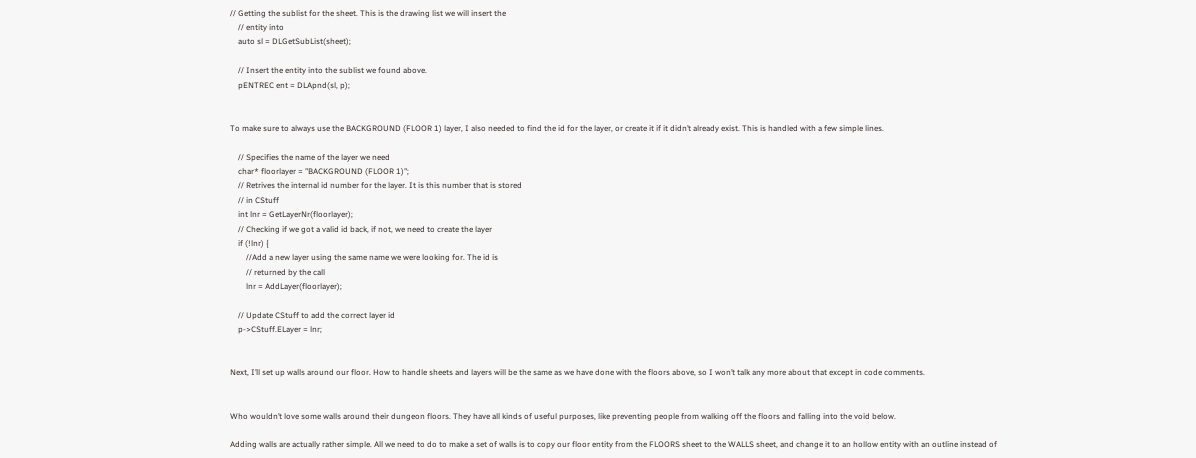// Getting the sublist for the sheet. This is the drawing list we will insert the
    // entity into
    auto sl = DLGetSubList(sheet);

    // Insert the entity into the sublist we found above.
    pENTREC ent = DLApnd(sl, p);


To make sure to always use the BACKGROUND (FLOOR 1) layer, I also needed to find the id for the layer, or create it if it didn’t already exist. This is handled with a few simple lines.

    // Specifies the name of the layer we need
    char* floorlayer = "BACKGROUND (FLOOR 1)";
    // Retrives the internal id number for the layer. It is this number that is stored
    // in CStuff
    int lnr = GetLayerNr(floorlayer);
    // Checking if we got a valid id back, if not, we need to create the layer
    if (!lnr) {
        //Add a new layer using the same name we were looking for. The id is
        // returned by the call
        lnr = AddLayer(floorlayer);

    // Update CStuff to add the correct layer id
    p->CStuff.ELayer = lnr;


Next, I’ll set up walls around our floor. How to handle sheets and layers will be the same as we have done with the floors above, so I won’t talk any more about that except in code comments.


Who wouldn’t love some walls around their dungeon floors. They have all kinds of useful purposes, like preventing people from walking off the floors and falling into the void below.

Adding walls are actually rather simple. All we need to do to make a set of walls is to copy our floor entity from the FLOORS sheet to the WALLS sheet, and change it to an hollow entity with an outline instead of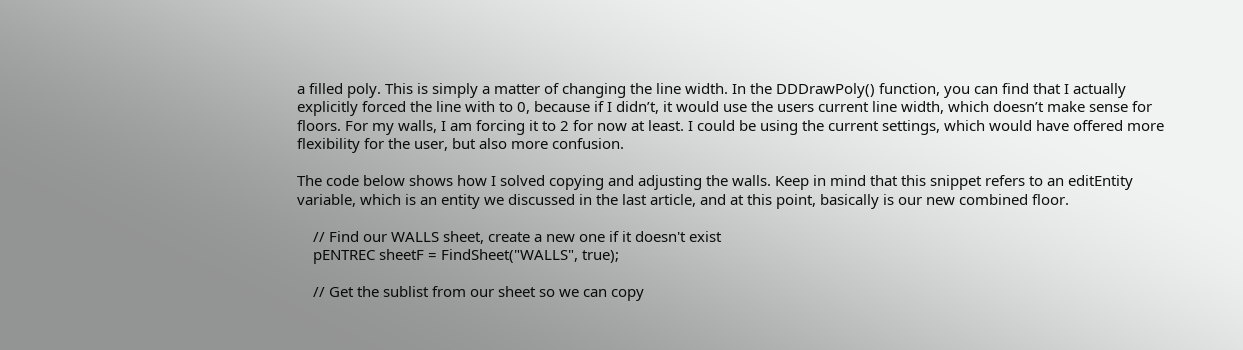a filled poly. This is simply a matter of changing the line width. In the DDDrawPoly() function, you can find that I actually explicitly forced the line with to 0, because if I didn’t, it would use the users current line width, which doesn’t make sense for floors. For my walls, I am forcing it to 2 for now at least. I could be using the current settings, which would have offered more flexibility for the user, but also more confusion.

The code below shows how I solved copying and adjusting the walls. Keep in mind that this snippet refers to an editEntity variable, which is an entity we discussed in the last article, and at this point, basically is our new combined floor.

    // Find our WALLS sheet, create a new one if it doesn't exist
    pENTREC sheetF = FindSheet("WALLS", true);

    // Get the sublist from our sheet so we can copy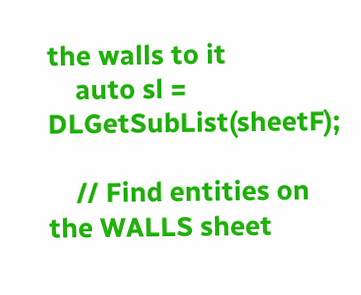the walls to it
    auto sl = DLGetSubList(sheetF);

    // Find entities on the WALLS sheet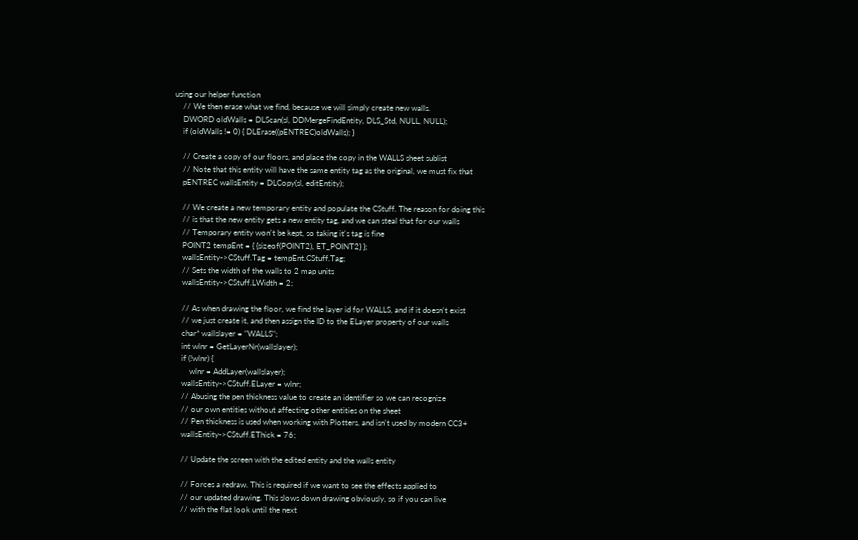using our helper function
    // We then erase what we find, because we will simply create new walls.
    DWORD oldWalls = DLScan(sl, DDMergeFindEntity, DLS_Std, NULL, NULL);
    if (oldWalls != 0) { DLErase((pENTREC)oldWalls); }

    // Create a copy of our floors, and place the copy in the WALLS sheet sublist
    // Note that this entity will have the same entity tag as the original, we must fix that
    pENTREC wallsEntity = DLCopy(sl, editEntity);

    // We create a new temporary entity and populate the CStuff. The reason for doing this
    // is that the new entity gets a new entity tag, and we can steal that for our walls
    // Temporary entity won't be kept, so taking it's tag is fine
    POINT2 tempEnt = { {sizeof(POINT2), ET_POINT2} };
    wallsEntity->CStuff.Tag = tempEnt.CStuff.Tag;
    // Sets the width of the walls to 2 map units
    wallsEntity->CStuff.LWidth = 2;

    // As when drawing the floor, we find the layer id for WALLS, and if it doesn't exist
    // we just create it, and then assign the ID to the ELayer property of our walls
    char* wallslayer = "WALLS";
    int wlnr = GetLayerNr(wallslayer);
    if (!wlnr) {
        wlnr = AddLayer(wallslayer);
    wallsEntity->CStuff.ELayer = wlnr;
    // Abusing the pen thickness value to create an identifier so we can recognize
    // our own entities without affecting other entities on the sheet
    // Pen thickness is used when working with Plotters, and isn't used by modern CC3+
    wallsEntity->CStuff.EThick = 76;

    // Update the screen with the edited entity and the walls entity

    // Forces a redraw. This is required if we want to see the effects applied to
    // our updated drawing. This slows down drawing obviously, so if you can live
    // with the flat look until the next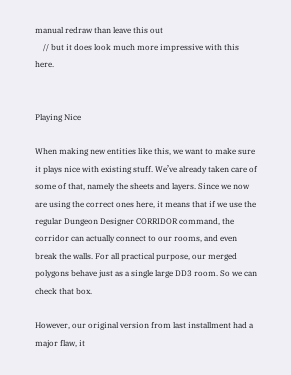manual redraw than leave this out
    // but it does look much more impressive with this here.


Playing Nice

When making new entities like this, we want to make sure it plays nice with existing stuff. We’ve already taken care of some of that, namely the sheets and layers. Since we now are using the correct ones here, it means that if we use the regular Dungeon Designer CORRIDOR command, the corridor can actually connect to our rooms, and even break the walls. For all practical purpose, our merged polygons behave just as a single large DD3 room. So we can check that box.

However, our original version from last installment had a major flaw, it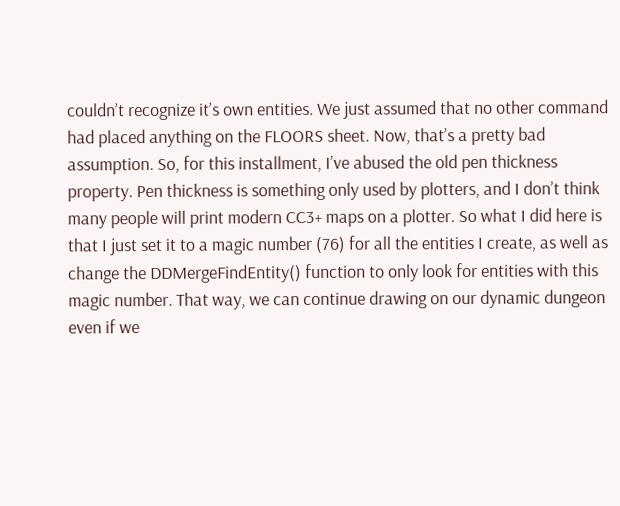couldn’t recognize it’s own entities. We just assumed that no other command had placed anything on the FLOORS sheet. Now, that’s a pretty bad assumption. So, for this installment, I’ve abused the old pen thickness property. Pen thickness is something only used by plotters, and I don’t think many people will print modern CC3+ maps on a plotter. So what I did here is that I just set it to a magic number (76) for all the entities I create, as well as change the DDMergeFindEntity() function to only look for entities with this magic number. That way, we can continue drawing on our dynamic dungeon even if we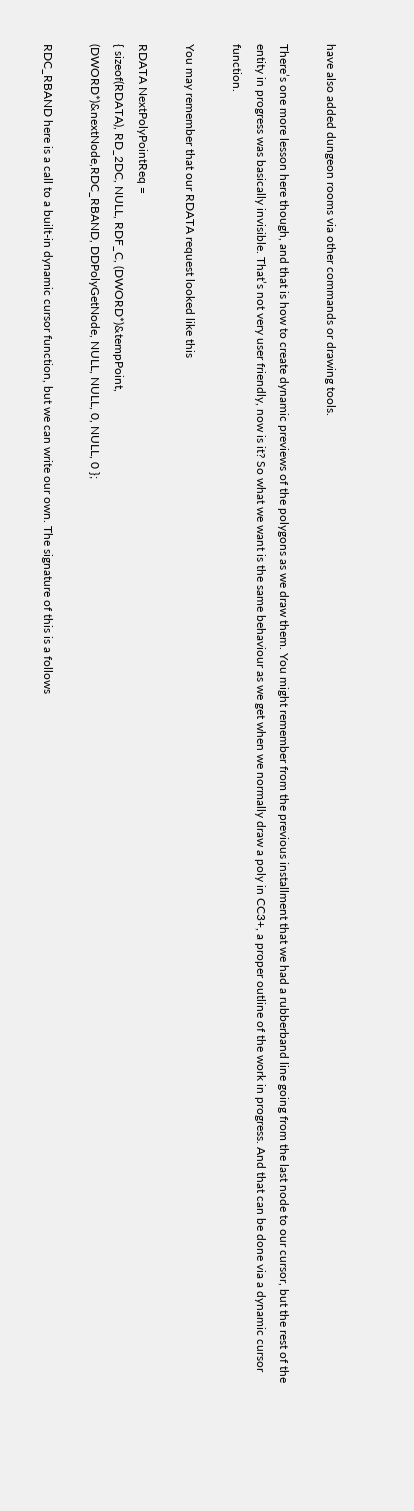have also added dungeon rooms via other commands or drawing tools.

There’s one more lesson here though, and that is how to create dynamic previews of the polygons as we draw them. You might remember from the previous installment that we had a rubberband line going from the last node to our cursor, but the rest of the entity in progress was basically invisible. That’s not very user friendly, now is it? So what we want is the same behaviour as we get when we normally draw a poly in CC3+, a proper outline of the work in progress. And that can be done via a dynamic cursor function.

You may remember that our RDATA request looked like this

RDATA NextPolyPointReq =
{ sizeof(RDATA), RD_2DC, NULL, RDF_C, (DWORD*)&tempPoint,
(DWORD*)&nextNode,RDC_RBAND, DDPolyGetNode, NULL, NULL, 0, NULL, 0 };

RDC_RBAND here is a call to a built-in dynamic cursor function, but we can write our own. The signature of this is a follows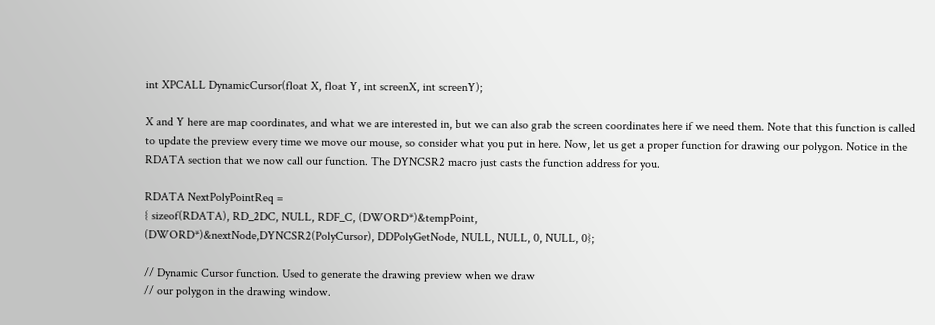int XPCALL DynamicCursor(float X, float Y, int screenX, int screenY);

X and Y here are map coordinates, and what we are interested in, but we can also grab the screen coordinates here if we need them. Note that this function is called to update the preview every time we move our mouse, so consider what you put in here. Now, let us get a proper function for drawing our polygon. Notice in the RDATA section that we now call our function. The DYNCSR2 macro just casts the function address for you.

RDATA NextPolyPointReq =
{ sizeof(RDATA), RD_2DC, NULL, RDF_C, (DWORD*)&tempPoint,
(DWORD*)&nextNode,DYNCSR2(PolyCursor), DDPolyGetNode, NULL, NULL, 0, NULL, 0};

// Dynamic Cursor function. Used to generate the drawing preview when we draw
// our polygon in the drawing window.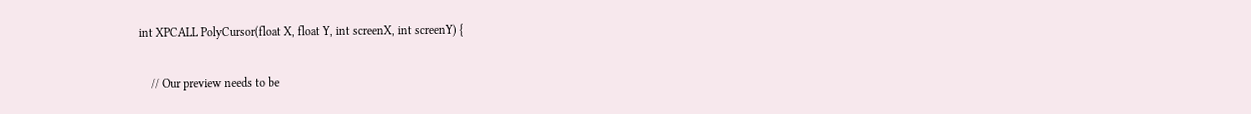int XPCALL PolyCursor(float X, float Y, int screenX, int screenY) {

    // Our preview needs to be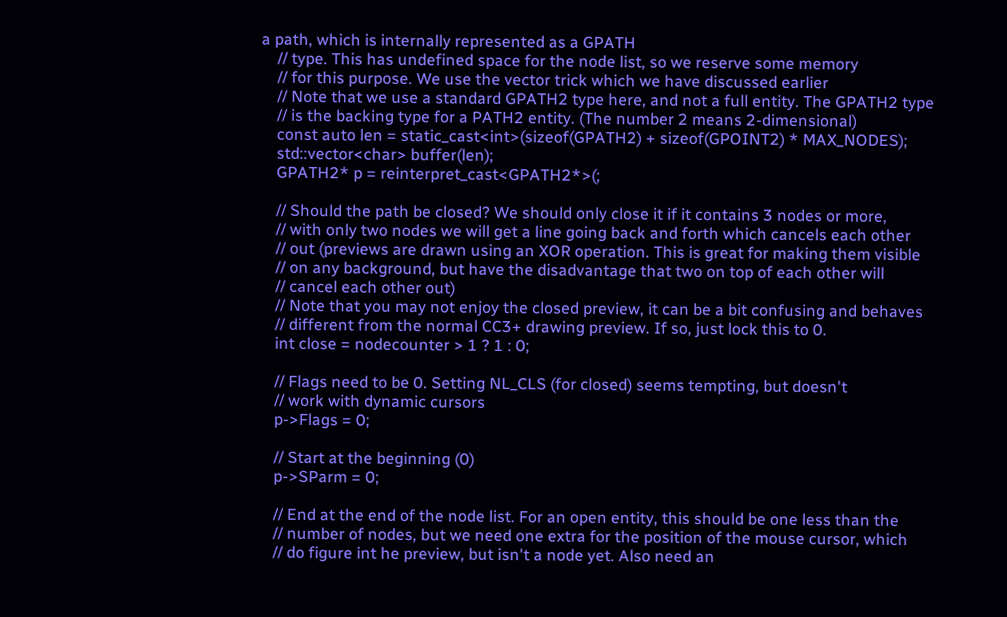a path, which is internally represented as a GPATH
    // type. This has undefined space for the node list, so we reserve some memory
    // for this purpose. We use the vector trick which we have discussed earlier
    // Note that we use a standard GPATH2 type here, and not a full entity. The GPATH2 type
    // is the backing type for a PATH2 entity. (The number 2 means 2-dimensional)
    const auto len = static_cast<int>(sizeof(GPATH2) + sizeof(GPOINT2) * MAX_NODES);
    std::vector<char> buffer(len);
    GPATH2* p = reinterpret_cast<GPATH2*>(;

    // Should the path be closed? We should only close it if it contains 3 nodes or more,
    // with only two nodes we will get a line going back and forth which cancels each other
    // out (previews are drawn using an XOR operation. This is great for making them visible
    // on any background, but have the disadvantage that two on top of each other will
    // cancel each other out)
    // Note that you may not enjoy the closed preview, it can be a bit confusing and behaves
    // different from the normal CC3+ drawing preview. If so, just lock this to 0.
    int close = nodecounter > 1 ? 1 : 0;

    // Flags need to be 0. Setting NL_CLS (for closed) seems tempting, but doesn't
    // work with dynamic cursors
    p->Flags = 0;

    // Start at the beginning (0)
    p->SParm = 0;

    // End at the end of the node list. For an open entity, this should be one less than the
    // number of nodes, but we need one extra for the position of the mouse cursor, which
    // do figure int he preview, but isn't a node yet. Also need an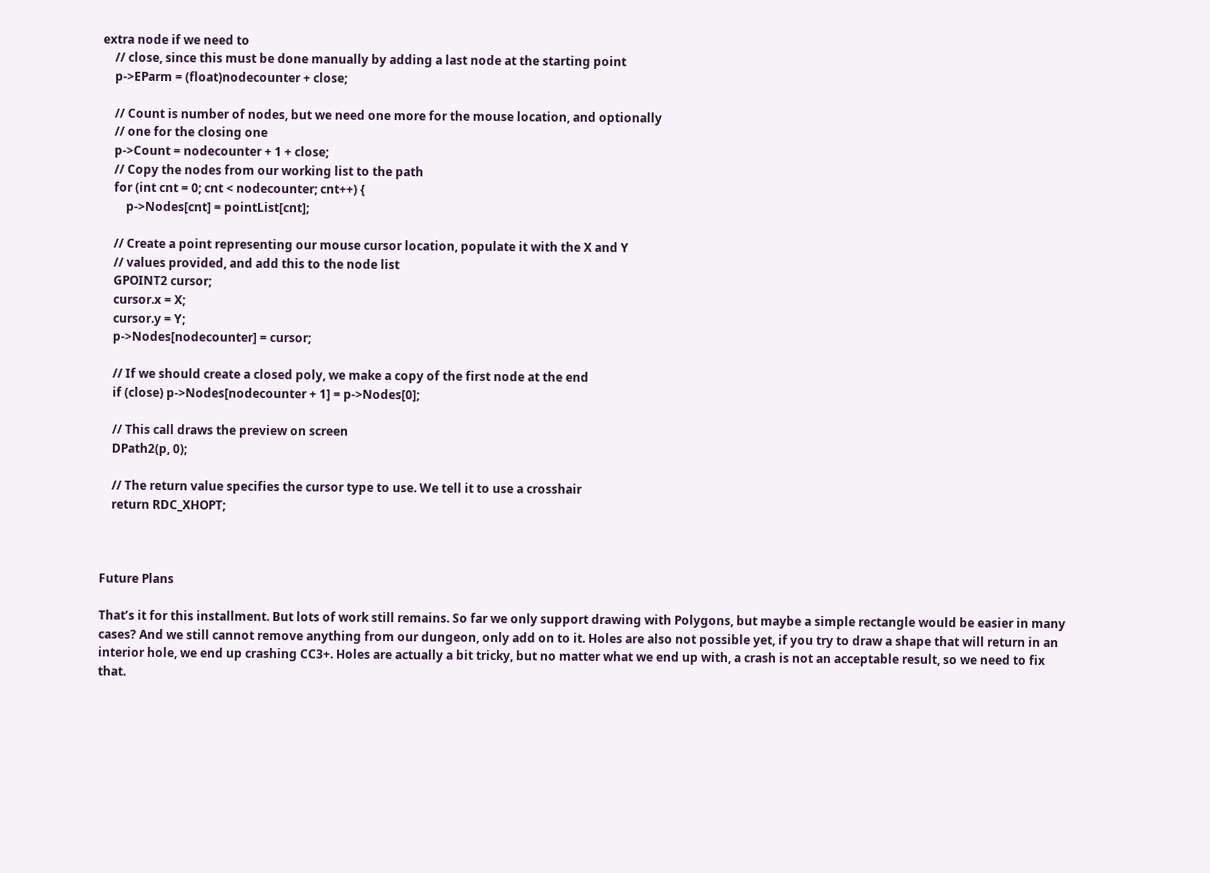extra node if we need to
    // close, since this must be done manually by adding a last node at the starting point
    p->EParm = (float)nodecounter + close;

    // Count is number of nodes, but we need one more for the mouse location, and optionally
    // one for the closing one
    p->Count = nodecounter + 1 + close;
    // Copy the nodes from our working list to the path
    for (int cnt = 0; cnt < nodecounter; cnt++) {
        p->Nodes[cnt] = pointList[cnt];

    // Create a point representing our mouse cursor location, populate it with the X and Y
    // values provided, and add this to the node list
    GPOINT2 cursor;
    cursor.x = X;
    cursor.y = Y;
    p->Nodes[nodecounter] = cursor;

    // If we should create a closed poly, we make a copy of the first node at the end
    if (close) p->Nodes[nodecounter + 1] = p->Nodes[0];

    // This call draws the preview on screen
    DPath2(p, 0);

    // The return value specifies the cursor type to use. We tell it to use a crosshair
    return RDC_XHOPT;



Future Plans

That’s it for this installment. But lots of work still remains. So far we only support drawing with Polygons, but maybe a simple rectangle would be easier in many cases? And we still cannot remove anything from our dungeon, only add on to it. Holes are also not possible yet, if you try to draw a shape that will return in an interior hole, we end up crashing CC3+. Holes are actually a bit tricky, but no matter what we end up with, a crash is not an acceptable result, so we need to fix that.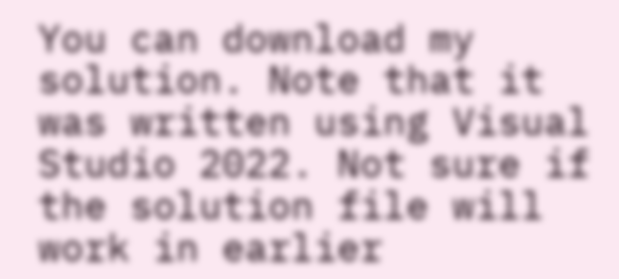You can download my solution. Note that it was written using Visual Studio 2022. Not sure if the solution file will work in earlier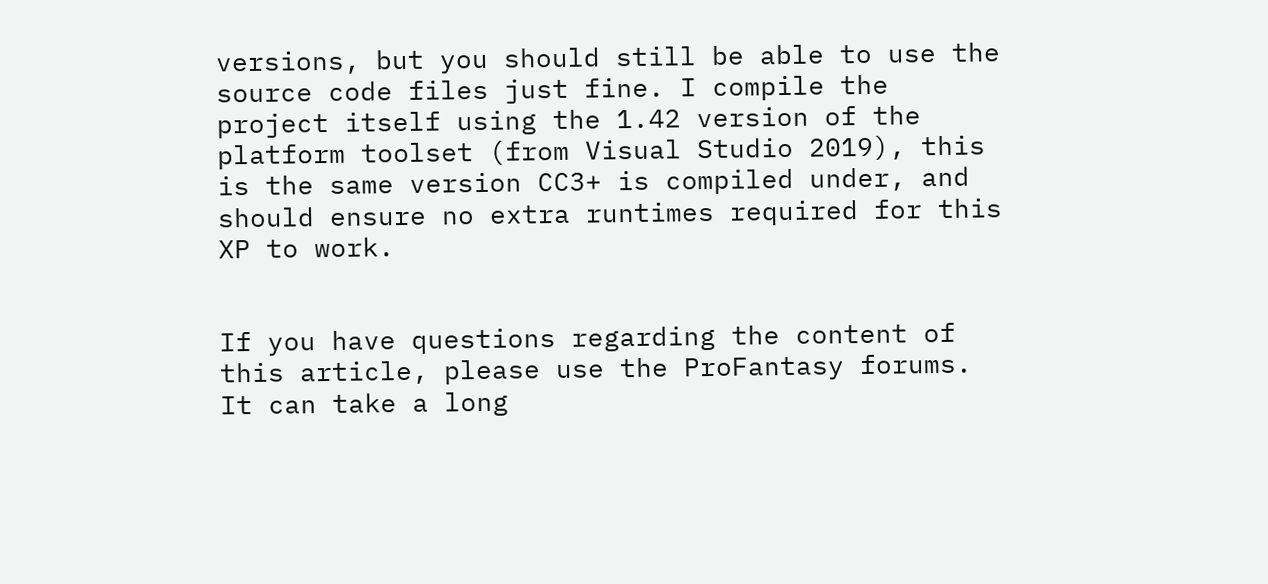versions, but you should still be able to use the source code files just fine. I compile the project itself using the 1.42 version of the platform toolset (from Visual Studio 2019), this is the same version CC3+ is compiled under, and should ensure no extra runtimes required for this XP to work.


If you have questions regarding the content of this article, please use the ProFantasy forums. It can take a long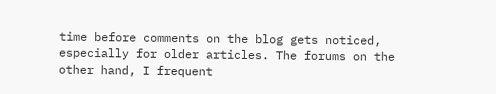time before comments on the blog gets noticed, especially for older articles. The forums on the other hand, I frequent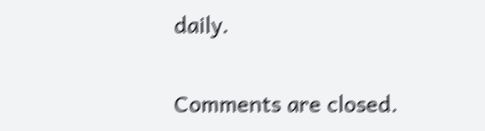daily.

Comments are closed.